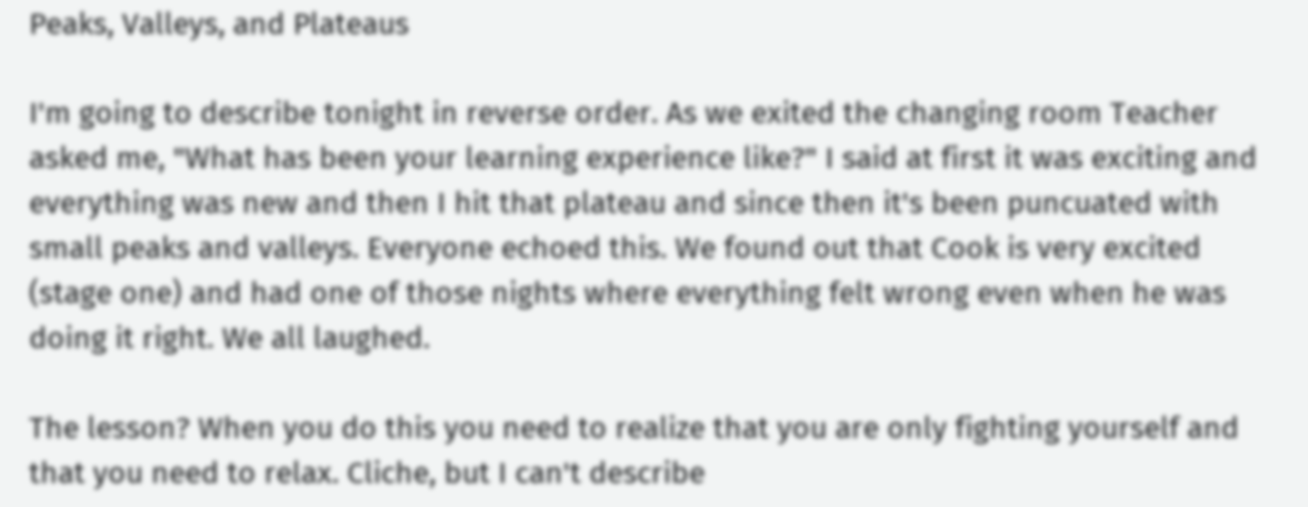Peaks, Valleys, and Plateaus

I'm going to describe tonight in reverse order. As we exited the changing room Teacher asked me, "What has been your learning experience like?" I said at first it was exciting and everything was new and then I hit that plateau and since then it's been puncuated with small peaks and valleys. Everyone echoed this. We found out that Cook is very excited (stage one) and had one of those nights where everything felt wrong even when he was doing it right. We all laughed.

The lesson? When you do this you need to realize that you are only fighting yourself and that you need to relax. Cliche, but I can't describe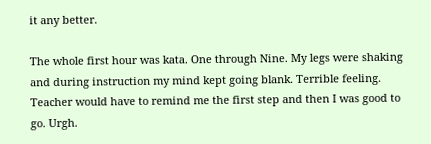it any better.

The whole first hour was kata. One through Nine. My legs were shaking and during instruction my mind kept going blank. Terrible feeling. Teacher would have to remind me the first step and then I was good to go. Urgh.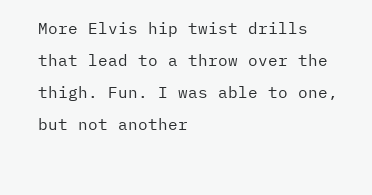More Elvis hip twist drills that lead to a throw over the thigh. Fun. I was able to one, but not another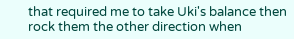that required me to take Uki's balance then rock them the other direction when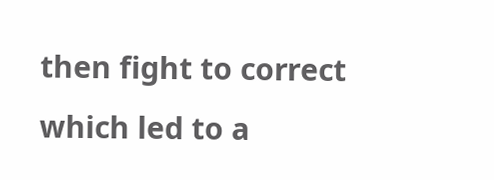then fight to correct which led to a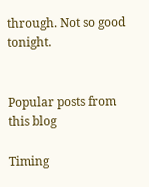through. Not so good tonight.


Popular posts from this blog

Timing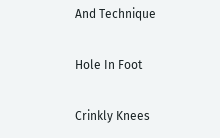And Technique

Hole In Foot

Crinkly Knees